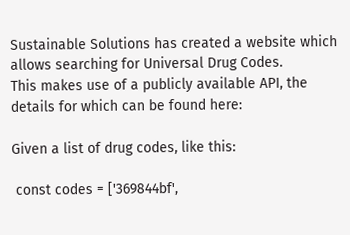Sustainable Solutions has created a website which allows searching for Universal Drug Codes.
This makes use of a publicly available API, the details for which can be found here:

Given a list of drug codes, like this:

 const codes = ['369844bf',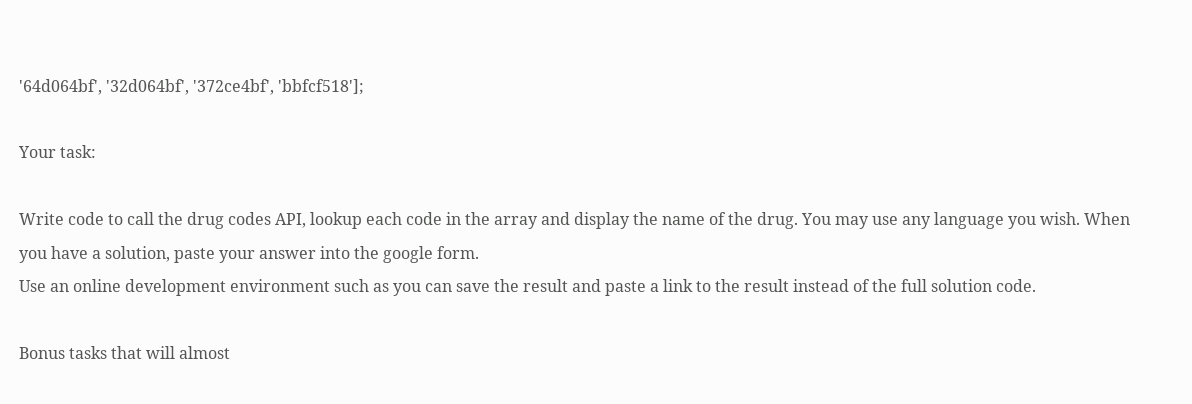'64d064bf', '32d064bf', '372ce4bf', 'bbfcf518'];

Your task:

Write code to call the drug codes API, lookup each code in the array and display the name of the drug. You may use any language you wish. When you have a solution, paste your answer into the google form.
Use an online development environment such as you can save the result and paste a link to the result instead of the full solution code.

Bonus tasks that will almost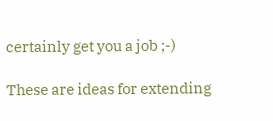certainly get you a job ;-)

These are ideas for extending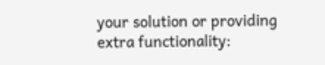your solution or providing extra functionality: